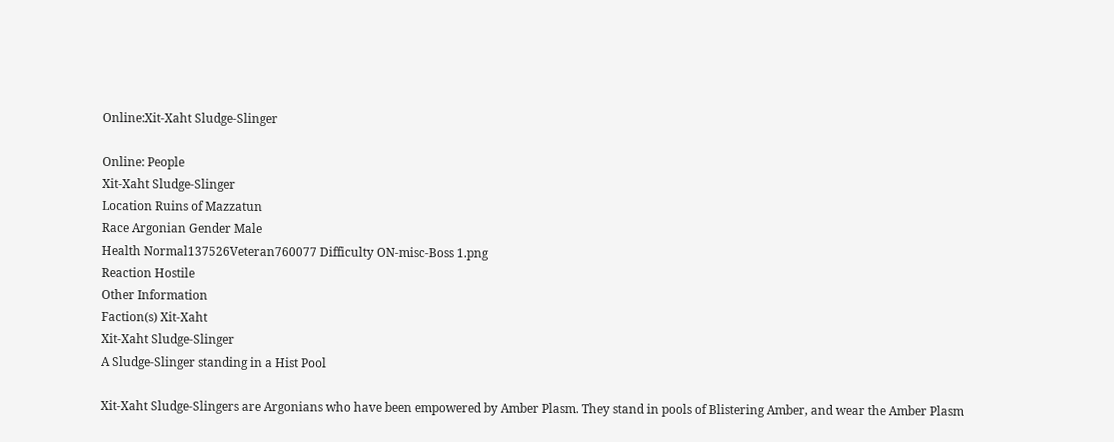Online:Xit-Xaht Sludge-Slinger

Online: People
Xit-Xaht Sludge-Slinger
Location Ruins of Mazzatun
Race Argonian Gender Male
Health Normal137526Veteran760077 Difficulty ON-misc-Boss 1.png
Reaction Hostile
Other Information
Faction(s) Xit-Xaht
Xit-Xaht Sludge-Slinger
A Sludge-Slinger standing in a Hist Pool

Xit-Xaht Sludge-Slingers are Argonians who have been empowered by Amber Plasm. They stand in pools of Blistering Amber, and wear the Amber Plasm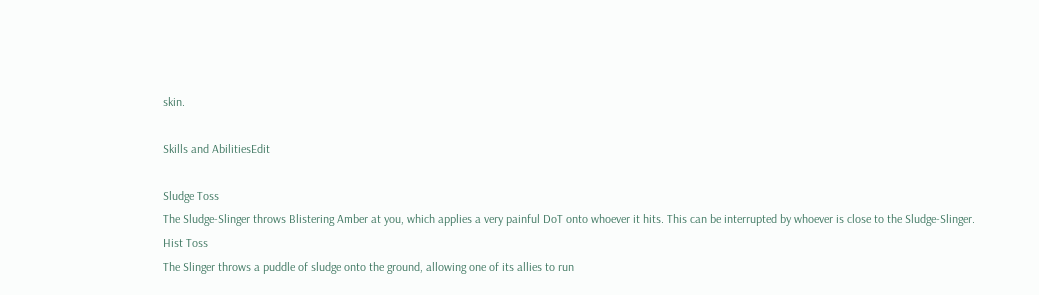skin.

Skills and AbilitiesEdit

Sludge Toss
The Sludge-Slinger throws Blistering Amber at you, which applies a very painful DoT onto whoever it hits. This can be interrupted by whoever is close to the Sludge-Slinger.
Hist Toss
The Slinger throws a puddle of sludge onto the ground, allowing one of its allies to run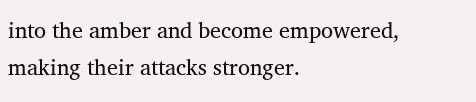into the amber and become empowered, making their attacks stronger.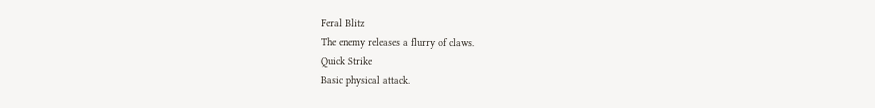Feral Blitz
The enemy releases a flurry of claws.
Quick Strike
Basic physical attack.